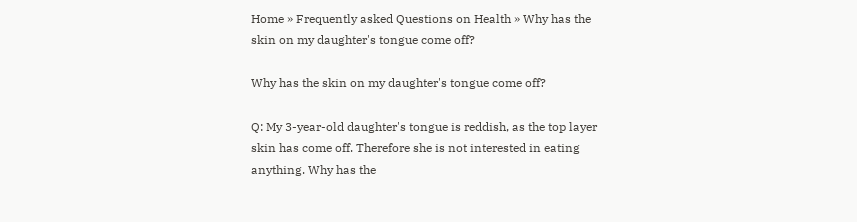Home » Frequently asked Questions on Health » Why has the skin on my daughter's tongue come off?

Why has the skin on my daughter's tongue come off?

Q: My 3-year-old daughter's tongue is reddish, as the top layer skin has come off. Therefore she is not interested in eating anything. Why has the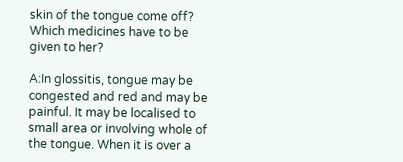skin of the tongue come off? Which medicines have to be given to her?

A:In glossitis, tongue may be congested and red and may be painful. It may be localised to small area or involving whole of the tongue. When it is over a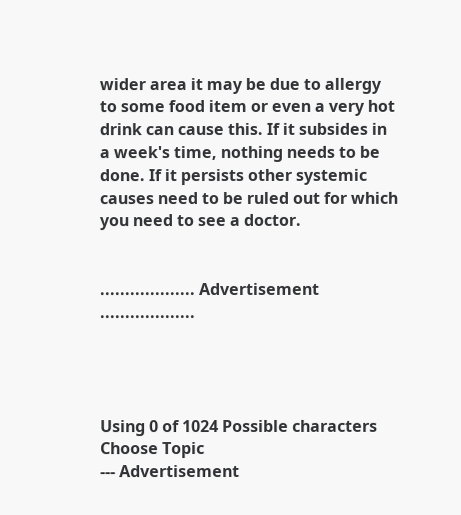wider area it may be due to allergy to some food item or even a very hot drink can cause this. If it subsides in a week's time, nothing needs to be done. If it persists other systemic causes need to be ruled out for which you need to see a doctor.


................... Advertisement ...................




Using 0 of 1024 Possible characters
Choose Topic
--- Advertisement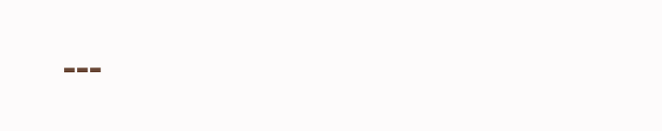---